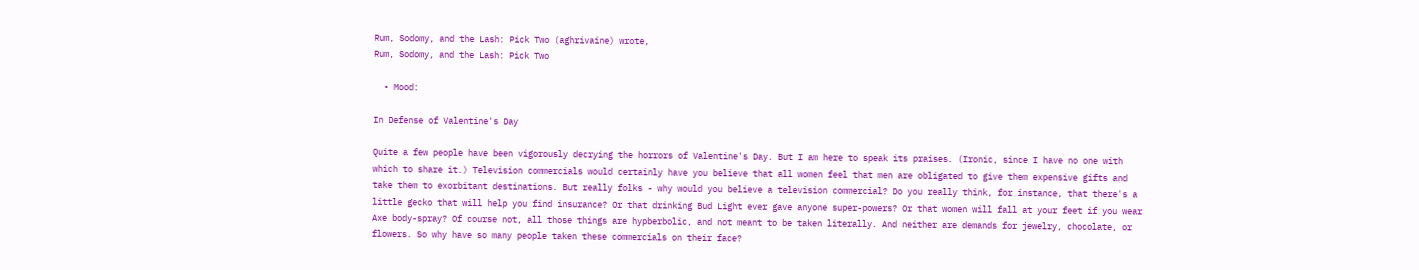Rum, Sodomy, and the Lash: Pick Two (aghrivaine) wrote,
Rum, Sodomy, and the Lash: Pick Two

  • Mood:

In Defense of Valentine's Day

Quite a few people have been vigorously decrying the horrors of Valentine's Day. But I am here to speak its praises. (Ironic, since I have no one with which to share it.) Television commercials would certainly have you believe that all women feel that men are obligated to give them expensive gifts and take them to exorbitant destinations. But really folks - why would you believe a television commercial? Do you really think, for instance, that there's a little gecko that will help you find insurance? Or that drinking Bud Light ever gave anyone super-powers? Or that women will fall at your feet if you wear Axe body-spray? Of course not, all those things are hypberbolic, and not meant to be taken literally. And neither are demands for jewelry, chocolate, or flowers. So why have so many people taken these commercials on their face?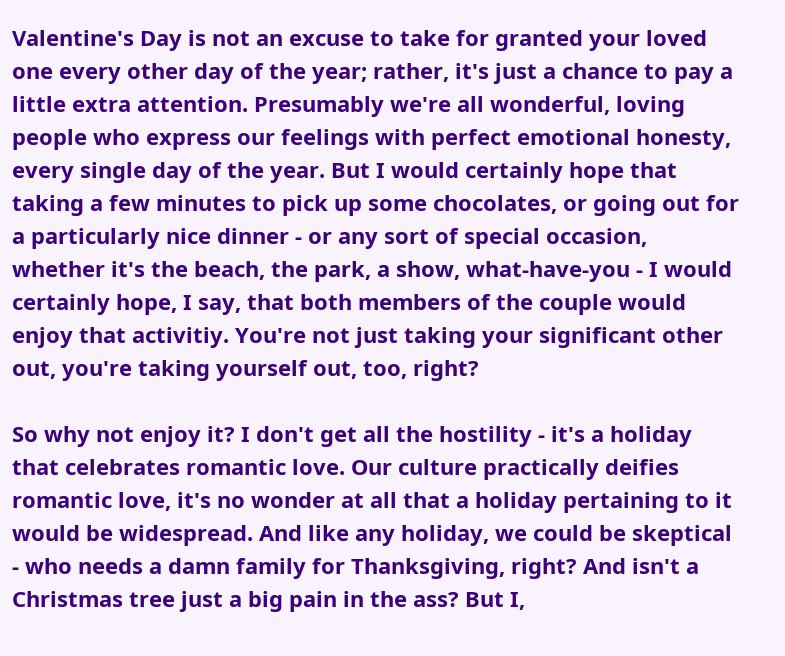Valentine's Day is not an excuse to take for granted your loved one every other day of the year; rather, it's just a chance to pay a little extra attention. Presumably we're all wonderful, loving people who express our feelings with perfect emotional honesty, every single day of the year. But I would certainly hope that taking a few minutes to pick up some chocolates, or going out for a particularly nice dinner - or any sort of special occasion, whether it's the beach, the park, a show, what-have-you - I would certainly hope, I say, that both members of the couple would enjoy that activitiy. You're not just taking your significant other out, you're taking yourself out, too, right?

So why not enjoy it? I don't get all the hostility - it's a holiday that celebrates romantic love. Our culture practically deifies romantic love, it's no wonder at all that a holiday pertaining to it would be widespread. And like any holiday, we could be skeptical - who needs a damn family for Thanksgiving, right? And isn't a Christmas tree just a big pain in the ass? But I,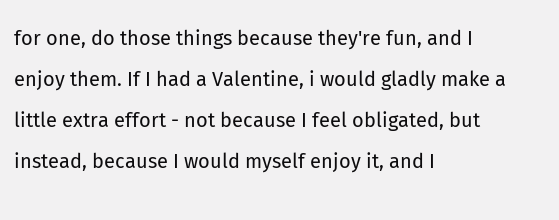for one, do those things because they're fun, and I enjoy them. If I had a Valentine, i would gladly make a little extra effort - not because I feel obligated, but instead, because I would myself enjoy it, and I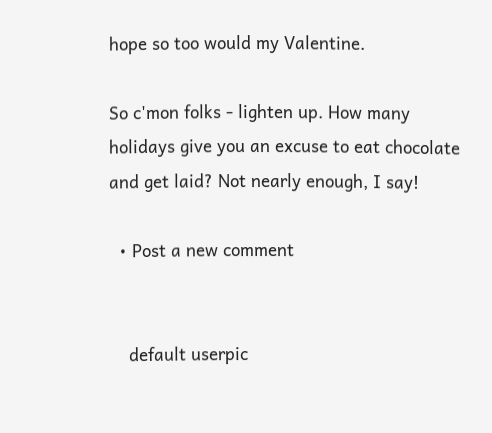hope so too would my Valentine.

So c'mon folks - lighten up. How many holidays give you an excuse to eat chocolate and get laid? Not nearly enough, I say!

  • Post a new comment


    default userpic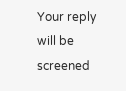Your reply will be screened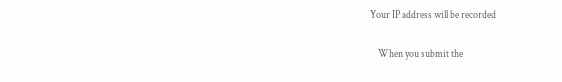Your IP address will be recorded

    When you submit the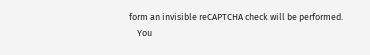form an invisible reCAPTCHA check will be performed.
    You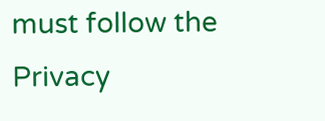must follow the Privacy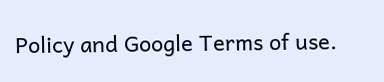Policy and Google Terms of use.